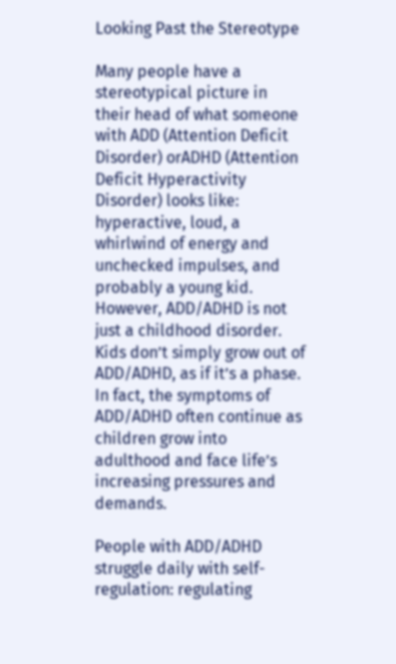Looking Past the Stereotype

Many people have a stereotypical picture in their head of what someone with ADD (Attention Deficit Disorder) orADHD (Attention Deficit Hyperactivity Disorder) looks like: hyperactive, loud, a whirlwind of energy and unchecked impulses, and probably a young kid. However, ADD/ADHD is not just a childhood disorder. Kids don’t simply grow out of ADD/ADHD, as if it’s a phase. In fact, the symptoms of ADD/ADHD often continue as children grow into adulthood and face life’s increasing pressures and demands.

People with ADD/ADHD struggle daily with self-regulation: regulating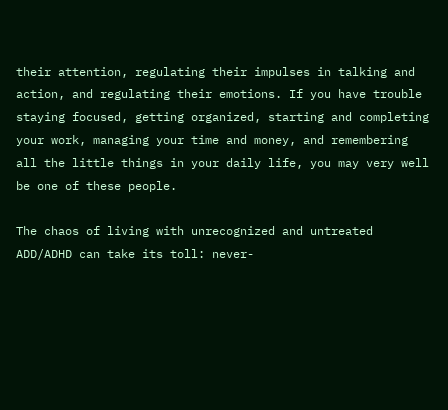their attention, regulating their impulses in talking and action, and regulating their emotions. If you have trouble staying focused, getting organized, starting and completing your work, managing your time and money, and remembering all the little things in your daily life, you may very well be one of these people.

The chaos of living with unrecognized and untreated ADD/ADHD can take its toll: never-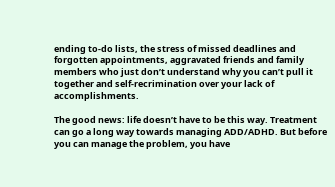ending to-do lists, the stress of missed deadlines and forgotten appointments, aggravated friends and family members who just don’t understand why you can’t pull it together and self-recrimination over your lack of accomplishments.

The good news: life doesn’t have to be this way. Treatment can go a long way towards managing ADD/ADHD. But before you can manage the problem, you have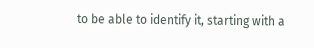to be able to identify it, starting with a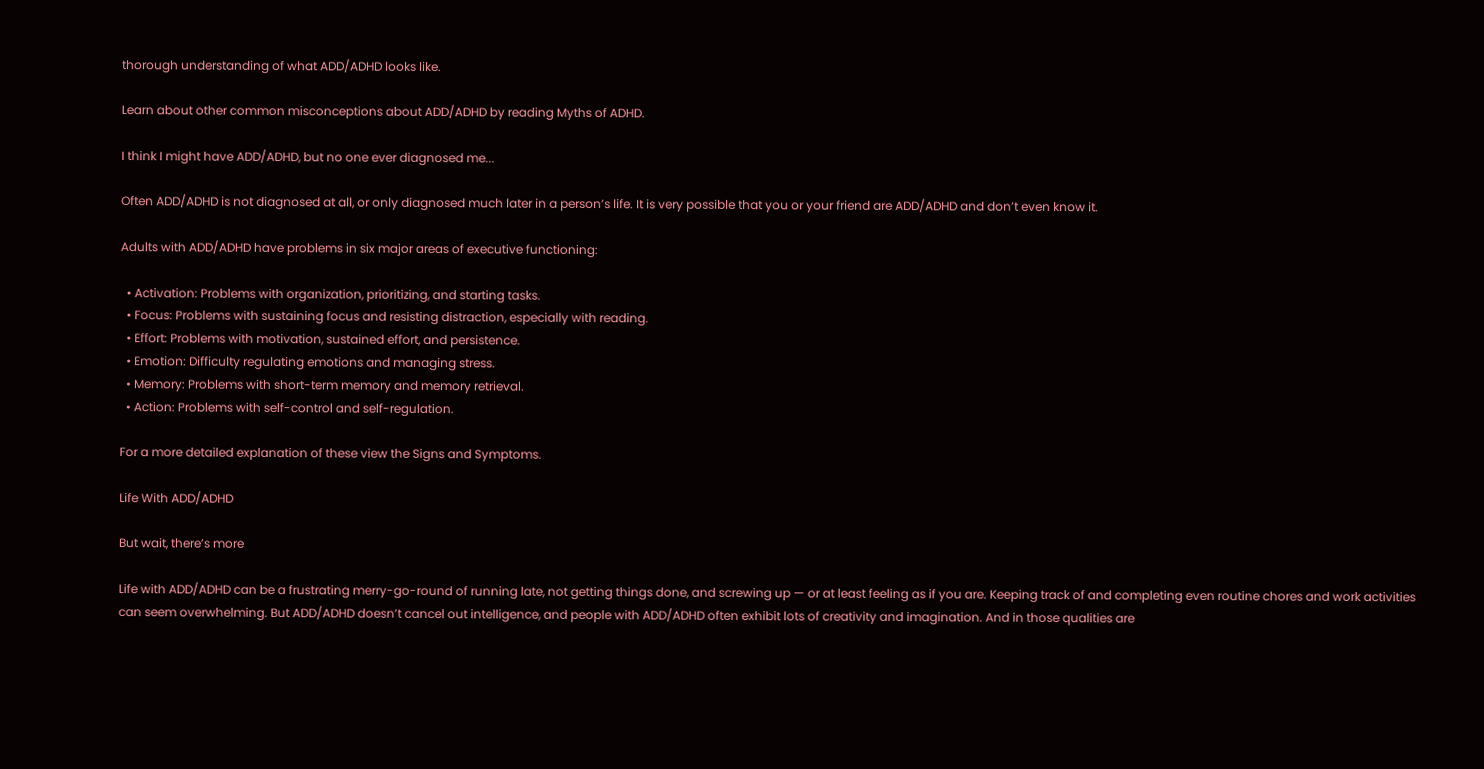thorough understanding of what ADD/ADHD looks like.

Learn about other common misconceptions about ADD/ADHD by reading Myths of ADHD.

I think I might have ADD/ADHD, but no one ever diagnosed me...

Often ADD/ADHD is not diagnosed at all, or only diagnosed much later in a person’s life. It is very possible that you or your friend are ADD/ADHD and don’t even know it.

Adults with ADD/ADHD have problems in six major areas of executive functioning:

  • Activation: Problems with organization, prioritizing, and starting tasks.
  • Focus: Problems with sustaining focus and resisting distraction, especially with reading.
  • Effort: Problems with motivation, sustained effort, and persistence.
  • Emotion: Difficulty regulating emotions and managing stress.
  • Memory: Problems with short-term memory and memory retrieval.
  • Action: Problems with self-control and self-regulation.

For a more detailed explanation of these view the Signs and Symptoms.

Life With ADD/ADHD

But wait, there’s more

Life with ADD/ADHD can be a frustrating merry-go-round of running late, not getting things done, and screwing up — or at least feeling as if you are. Keeping track of and completing even routine chores and work activities can seem overwhelming. But ADD/ADHD doesn’t cancel out intelligence, and people with ADD/ADHD often exhibit lots of creativity and imagination. And in those qualities are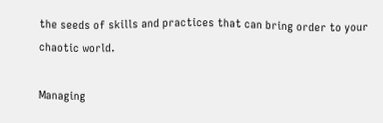the seeds of skills and practices that can bring order to your chaotic world.

Managing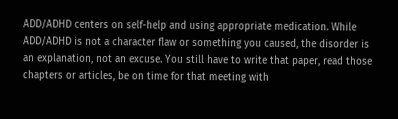ADD/ADHD centers on self-help and using appropriate medication. While ADD/ADHD is not a character flaw or something you caused, the disorder is an explanation, not an excuse. You still have to write that paper, read those chapters or articles, be on time for that meeting with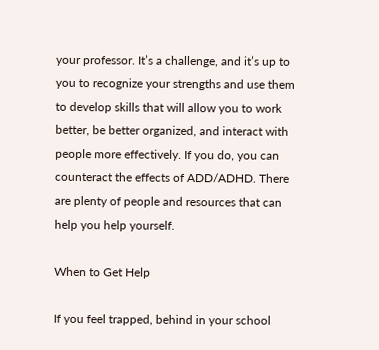your professor. It’s a challenge, and it’s up to you to recognize your strengths and use them to develop skills that will allow you to work better, be better organized, and interact with people more effectively. If you do, you can counteract the effects of ADD/ADHD. There are plenty of people and resources that can help you help yourself.

When to Get Help

If you feel trapped, behind in your school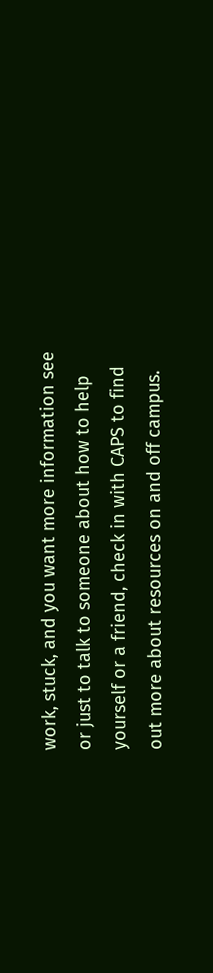work, stuck, and you want more information see or just to talk to someone about how to help yourself or a friend, check in with CAPS to find out more about resources on and off campus.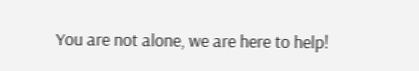You are not alone, we are here to help!